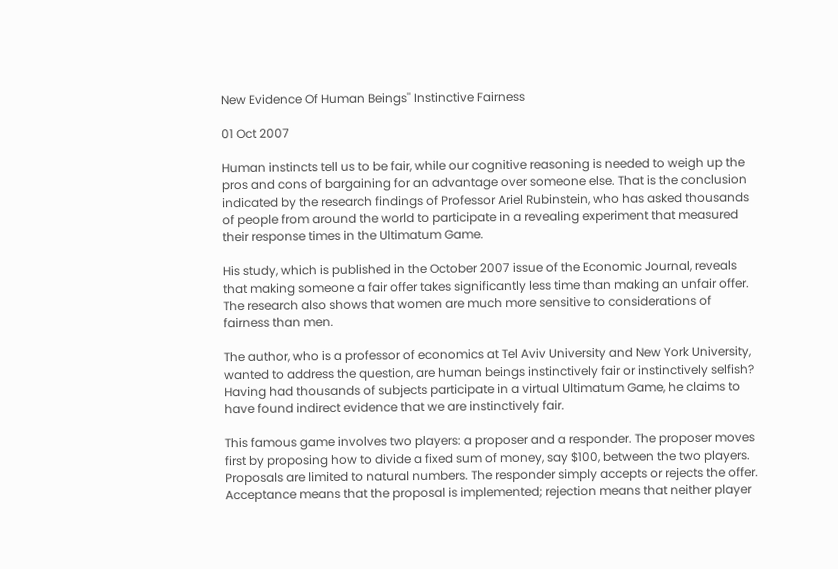New Evidence Of Human Beings'' Instinctive Fairness

01 Oct 2007

Human instincts tell us to be fair, while our cognitive reasoning is needed to weigh up the pros and cons of bargaining for an advantage over someone else. That is the conclusion indicated by the research findings of Professor Ariel Rubinstein, who has asked thousands of people from around the world to participate in a revealing experiment that measured their response times in the Ultimatum Game.

His study, which is published in the October 2007 issue of the Economic Journal, reveals that making someone a fair offer takes significantly less time than making an unfair offer. The research also shows that women are much more sensitive to considerations of fairness than men.

The author, who is a professor of economics at Tel Aviv University and New York University, wanted to address the question, are human beings instinctively fair or instinctively selfish? Having had thousands of subjects participate in a virtual Ultimatum Game, he claims to have found indirect evidence that we are instinctively fair.

This famous game involves two players: a proposer and a responder. The proposer moves first by proposing how to divide a fixed sum of money, say $100, between the two players. Proposals are limited to natural numbers. The responder simply accepts or rejects the offer. Acceptance means that the proposal is implemented; rejection means that neither player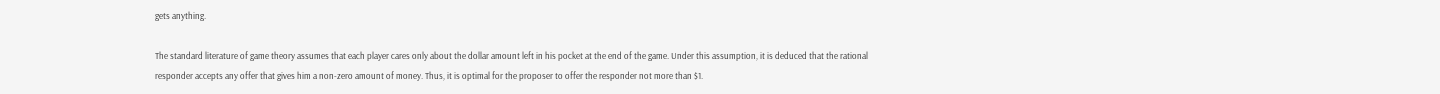gets anything.

The standard literature of game theory assumes that each player cares only about the dollar amount left in his pocket at the end of the game. Under this assumption, it is deduced that the rational responder accepts any offer that gives him a non-zero amount of money. Thus, it is optimal for the proposer to offer the responder not more than $1.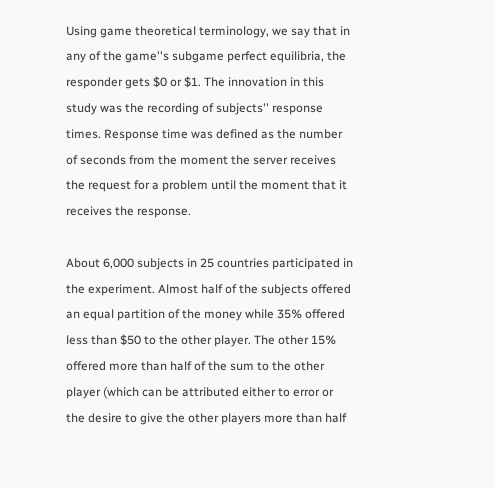Using game theoretical terminology, we say that in any of the game''s subgame perfect equilibria, the responder gets $0 or $1. The innovation in this study was the recording of subjects'' response times. Response time was defined as the number of seconds from the moment the server receives the request for a problem until the moment that it receives the response.

About 6,000 subjects in 25 countries participated in the experiment. Almost half of the subjects offered an equal partition of the money while 35% offered less than $50 to the other player. The other 15% offered more than half of the sum to the other player (which can be attributed either to error or the desire to give the other players more than half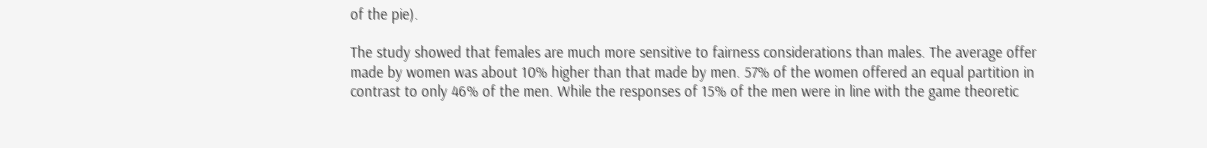of the pie).

The study showed that females are much more sensitive to fairness considerations than males. The average offer made by women was about 10% higher than that made by men. 57% of the women offered an equal partition in contrast to only 46% of the men. While the responses of 15% of the men were in line with the game theoretic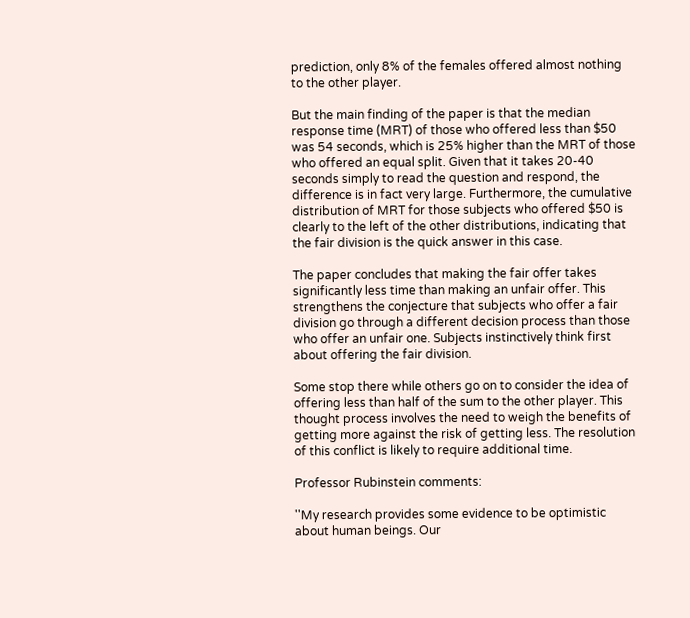prediction, only 8% of the females offered almost nothing to the other player.

But the main finding of the paper is that the median response time (MRT) of those who offered less than $50 was 54 seconds, which is 25% higher than the MRT of those who offered an equal split. Given that it takes 20-40 seconds simply to read the question and respond, the difference is in fact very large. Furthermore, the cumulative
distribution of MRT for those subjects who offered $50 is clearly to the left of the other distributions, indicating that the fair division is the quick answer in this case.

The paper concludes that making the fair offer takes significantly less time than making an unfair offer. This strengthens the conjecture that subjects who offer a fair division go through a different decision process than those who offer an unfair one. Subjects instinctively think first about offering the fair division.

Some stop there while others go on to consider the idea of offering less than half of the sum to the other player. This thought process involves the need to weigh the benefits of getting more against the risk of getting less. The resolution of this conflict is likely to require additional time.

Professor Rubinstein comments:

''My research provides some evidence to be optimistic about human beings. Our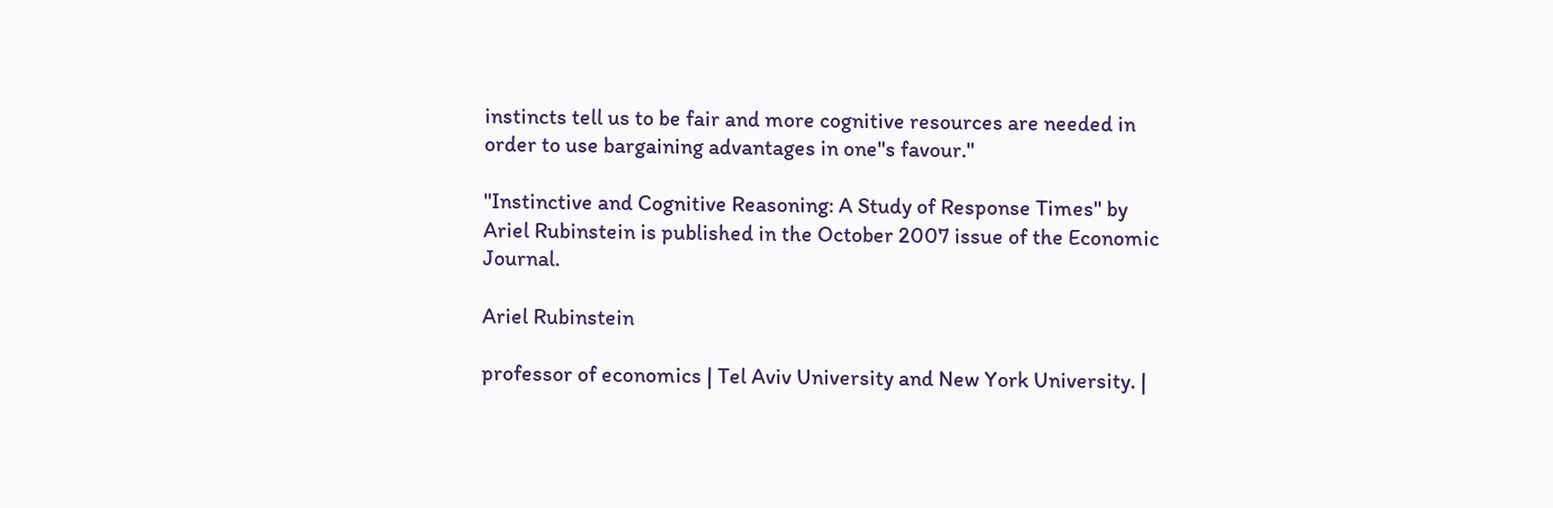instincts tell us to be fair and more cognitive resources are needed in order to use bargaining advantages in one''s favour.''

''Instinctive and Cognitive Reasoning: A Study of Response Times'' by Ariel Rubinstein is published in the October 2007 issue of the Economic Journal.

Ariel Rubinstein

professor of economics | Tel Aviv University and New York University. |